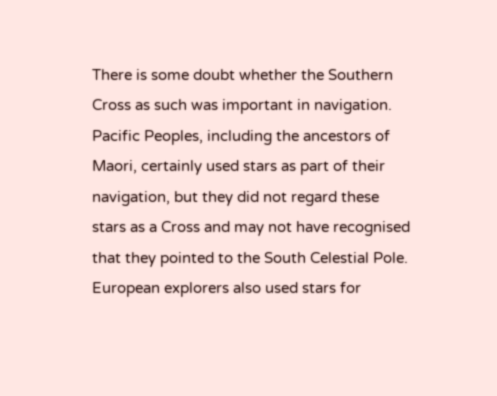There is some doubt whether the Southern Cross as such was important in navigation. Pacific Peoples, including the ancestors of Maori, certainly used stars as part of their navigation, but they did not regard these stars as a Cross and may not have recognised that they pointed to the South Celestial Pole. European explorers also used stars for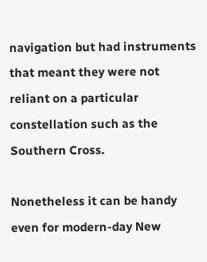navigation but had instruments that meant they were not  reliant on a particular constellation such as the Southern Cross.

Nonetheless it can be handy even for modern-day New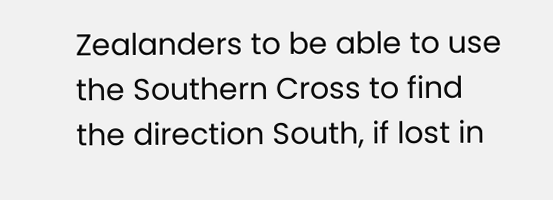Zealanders to be able to use the Southern Cross to find the direction South, if lost in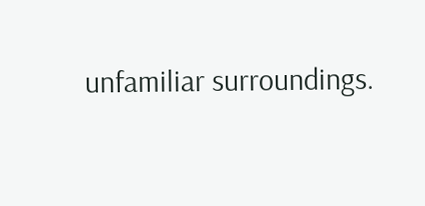unfamiliar surroundings.